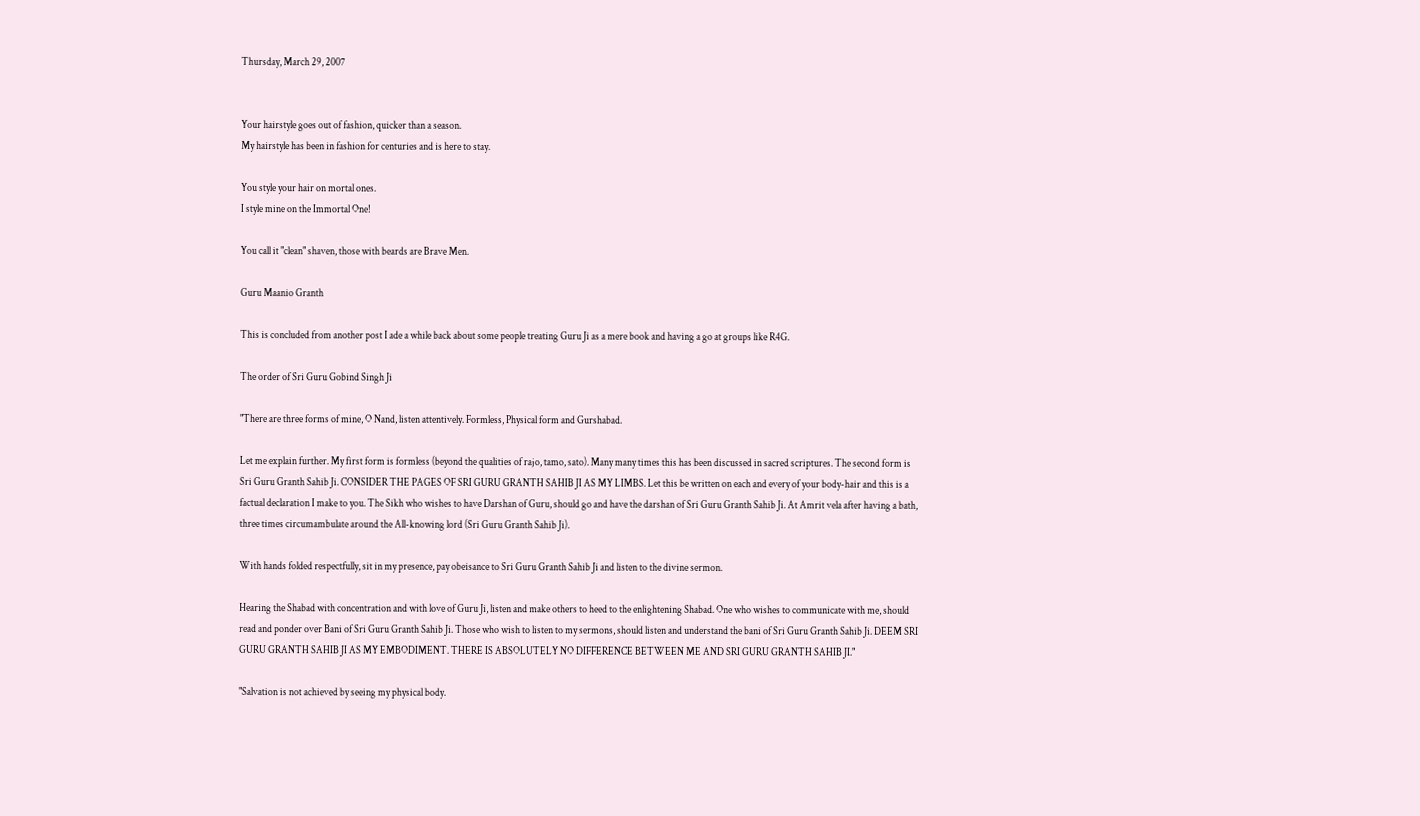Thursday, March 29, 2007


Your hairstyle goes out of fashion, quicker than a season.
My hairstyle has been in fashion for centuries and is here to stay.

You style your hair on mortal ones.
I style mine on the Immortal One!

You call it "clean" shaven, those with beards are Brave Men.

Guru Maanio Granth

This is concluded from another post I ade a while back about some people treating Guru Ji as a mere book and having a go at groups like R4G.

The order of Sri Guru Gobind Singh Ji

"There are three forms of mine, O Nand, listen attentively. Formless, Physical form and Gurshabad.

Let me explain further. My first form is formless (beyond the qualities of rajo, tamo, sato). Many many times this has been discussed in sacred scriptures. The second form is Sri Guru Granth Sahib Ji. CONSIDER THE PAGES OF SRI GURU GRANTH SAHIB JI AS MY LIMBS. Let this be written on each and every of your body-hair and this is a factual declaration I make to you. The Sikh who wishes to have Darshan of Guru, should go and have the darshan of Sri Guru Granth Sahib Ji. At Amrit vela after having a bath, three times circumambulate around the All-knowing lord (Sri Guru Granth Sahib Ji).

With hands folded respectfully, sit in my presence, pay obeisance to Sri Guru Granth Sahib Ji and listen to the divine sermon.

Hearing the Shabad with concentration and with love of Guru Ji, listen and make others to heed to the enlightening Shabad. One who wishes to communicate with me, should read and ponder over Bani of Sri Guru Granth Sahib Ji. Those who wish to listen to my sermons, should listen and understand the bani of Sri Guru Granth Sahib Ji. DEEM SRI GURU GRANTH SAHIB JI AS MY EMBODIMENT. THERE IS ABSOLUTELY NO DIFFERENCE BETWEEN ME AND SRI GURU GRANTH SAHIB JI."

"Salvation is not achieved by seeing my physical body.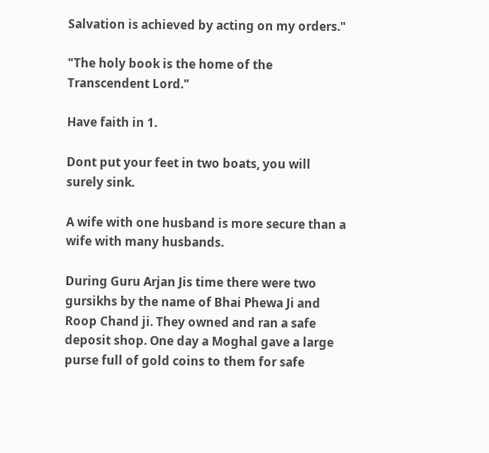Salvation is achieved by acting on my orders."

"The holy book is the home of the Transcendent Lord."

Have faith in 1.

Dont put your feet in two boats, you will surely sink.

A wife with one husband is more secure than a wife with many husbands.

During Guru Arjan Jis time there were two gursikhs by the name of Bhai Phewa Ji and Roop Chand ji. They owned and ran a safe deposit shop. One day a Moghal gave a large purse full of gold coins to them for safe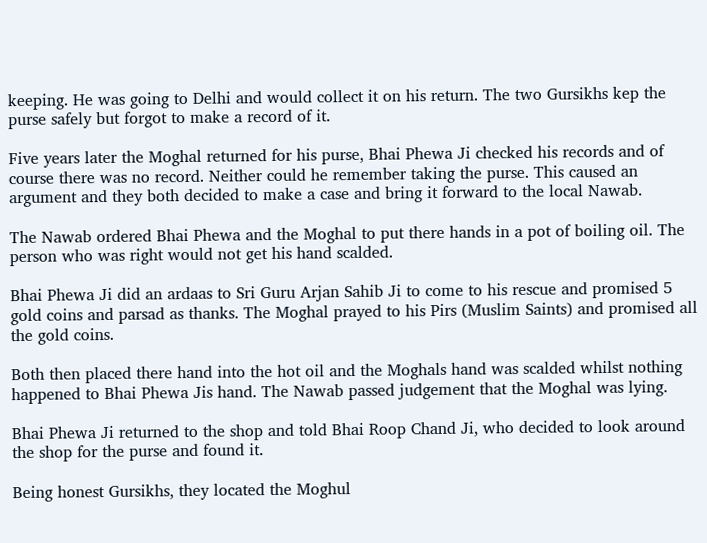keeping. He was going to Delhi and would collect it on his return. The two Gursikhs kep the purse safely but forgot to make a record of it.

Five years later the Moghal returned for his purse, Bhai Phewa Ji checked his records and of course there was no record. Neither could he remember taking the purse. This caused an argument and they both decided to make a case and bring it forward to the local Nawab.

The Nawab ordered Bhai Phewa and the Moghal to put there hands in a pot of boiling oil. The person who was right would not get his hand scalded.

Bhai Phewa Ji did an ardaas to Sri Guru Arjan Sahib Ji to come to his rescue and promised 5 gold coins and parsad as thanks. The Moghal prayed to his Pirs (Muslim Saints) and promised all the gold coins.

Both then placed there hand into the hot oil and the Moghals hand was scalded whilst nothing happened to Bhai Phewa Jis hand. The Nawab passed judgement that the Moghal was lying.

Bhai Phewa Ji returned to the shop and told Bhai Roop Chand Ji, who decided to look around the shop for the purse and found it.

Being honest Gursikhs, they located the Moghul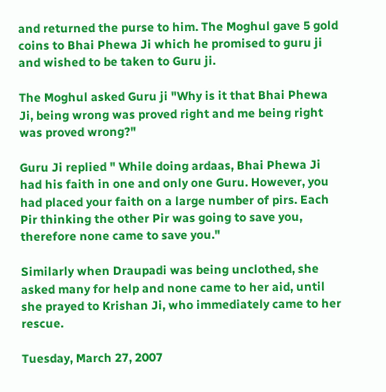and returned the purse to him. The Moghul gave 5 gold coins to Bhai Phewa Ji which he promised to guru ji and wished to be taken to Guru ji.

The Moghul asked Guru ji "Why is it that Bhai Phewa Ji, being wrong was proved right and me being right was proved wrong?"

Guru Ji replied " While doing ardaas, Bhai Phewa Ji had his faith in one and only one Guru. However, you had placed your faith on a large number of pirs. Each Pir thinking the other Pir was going to save you, therefore none came to save you."

Similarly when Draupadi was being unclothed, she asked many for help and none came to her aid, until she prayed to Krishan Ji, who immediately came to her rescue.

Tuesday, March 27, 2007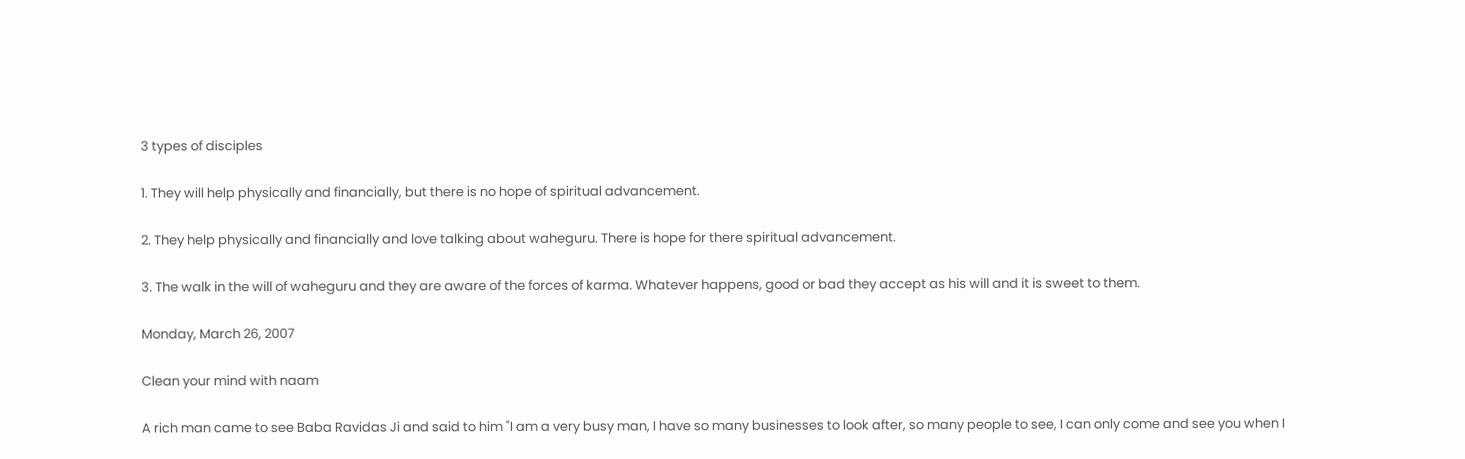3 types of disciples

1. They will help physically and financially, but there is no hope of spiritual advancement.

2. They help physically and financially and love talking about waheguru. There is hope for there spiritual advancement.

3. The walk in the will of waheguru and they are aware of the forces of karma. Whatever happens, good or bad they accept as his will and it is sweet to them.

Monday, March 26, 2007

Clean your mind with naam

A rich man came to see Baba Ravidas Ji and said to him "I am a very busy man, I have so many businesses to look after, so many people to see, I can only come and see you when I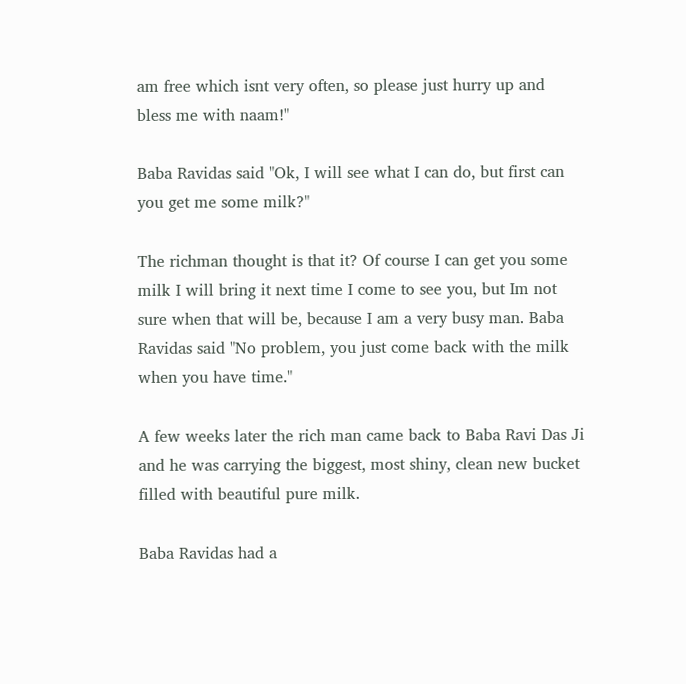am free which isnt very often, so please just hurry up and bless me with naam!"

Baba Ravidas said "Ok, I will see what I can do, but first can you get me some milk?"

The richman thought is that it? Of course I can get you some milk I will bring it next time I come to see you, but Im not sure when that will be, because I am a very busy man. Baba Ravidas said "No problem, you just come back with the milk when you have time."

A few weeks later the rich man came back to Baba Ravi Das Ji and he was carrying the biggest, most shiny, clean new bucket filled with beautiful pure milk.

Baba Ravidas had a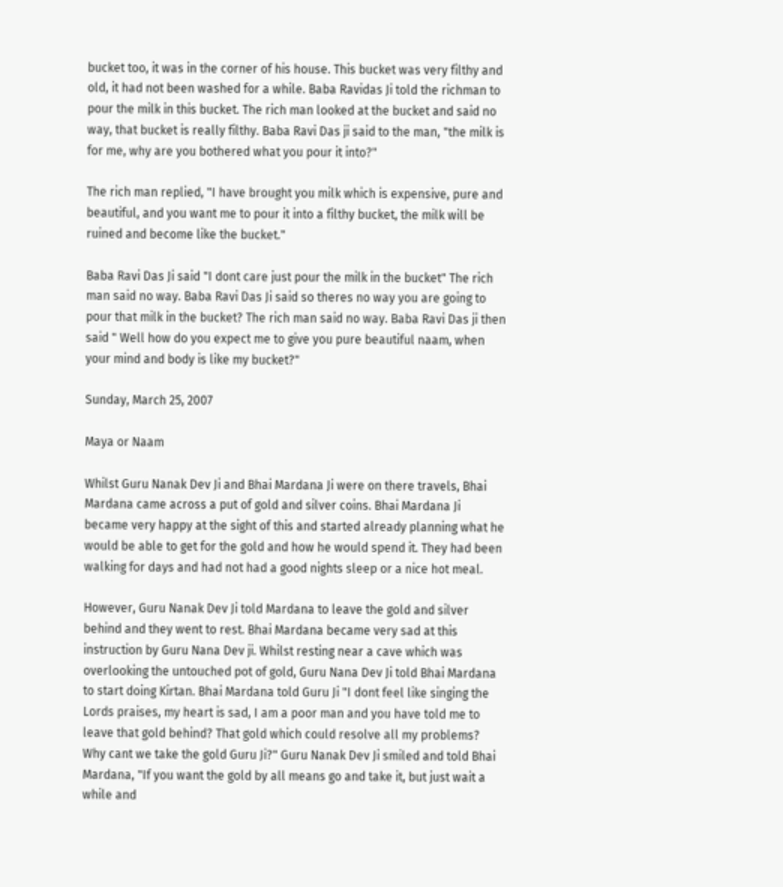bucket too, it was in the corner of his house. This bucket was very filthy and old, it had not been washed for a while. Baba Ravidas Ji told the richman to pour the milk in this bucket. The rich man looked at the bucket and said no way, that bucket is really filthy. Baba Ravi Das ji said to the man, "the milk is for me, why are you bothered what you pour it into?"

The rich man replied, "I have brought you milk which is expensive, pure and beautiful, and you want me to pour it into a filthy bucket, the milk will be ruined and become like the bucket."

Baba Ravi Das Ji said "I dont care just pour the milk in the bucket" The rich man said no way. Baba Ravi Das Ji said so theres no way you are going to pour that milk in the bucket? The rich man said no way. Baba Ravi Das ji then said " Well how do you expect me to give you pure beautiful naam, when your mind and body is like my bucket?"

Sunday, March 25, 2007

Maya or Naam

Whilst Guru Nanak Dev Ji and Bhai Mardana Ji were on there travels, Bhai Mardana came across a put of gold and silver coins. Bhai Mardana Ji became very happy at the sight of this and started already planning what he would be able to get for the gold and how he would spend it. They had been walking for days and had not had a good nights sleep or a nice hot meal.

However, Guru Nanak Dev Ji told Mardana to leave the gold and silver behind and they went to rest. Bhai Mardana became very sad at this instruction by Guru Nana Dev ji. Whilst resting near a cave which was overlooking the untouched pot of gold, Guru Nana Dev Ji told Bhai Mardana to start doing Kirtan. Bhai Mardana told Guru Ji "I dont feel like singing the Lords praises, my heart is sad, I am a poor man and you have told me to leave that gold behind? That gold which could resolve all my problems? Why cant we take the gold Guru Ji?" Guru Nanak Dev Ji smiled and told Bhai Mardana, "If you want the gold by all means go and take it, but just wait a while and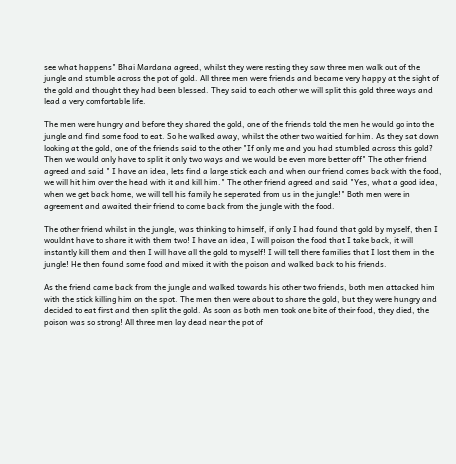see what happens" Bhai Mardana agreed, whilst they were resting they saw three men walk out of the jungle and stumble across the pot of gold. All three men were friends and became very happy at the sight of the gold and thought they had been blessed. They said to each other we will split this gold three ways and lead a very comfortable life.

The men were hungry and before they shared the gold, one of the friends told the men he would go into the jungle and find some food to eat. So he walked away, whilst the other two waitied for him. As they sat down looking at the gold, one of the friends said to the other "If only me and you had stumbled across this gold? Then we would only have to split it only two ways and we would be even more better off" The other friend agreed and said " I have an idea, lets find a large stick each and when our friend comes back with the food, we will hit him over the head with it and kill him." The other friend agreed and said "Yes, what a good idea, when we get back home, we will tell his family he seperated from us in the jungle!" Both men were in agreement and awaited their friend to come back from the jungle with the food.

The other friend whilst in the jungle, was thinking to himself, if only I had found that gold by myself, then I wouldnt have to share it with them two! I have an idea, I will poison the food that I take back, it will instantly kill them and then I will have all the gold to myself! I will tell there families that I lost them in the jungle! He then found some food and mixed it with the poison and walked back to his friends.

As the friend came back from the jungle and walked towards his other two friends, both men attacked him with the stick killing him on the spot. The men then were about to share the gold, but they were hungry and decided to eat first and then split the gold. As soon as both men took one bite of their food, they died, the poison was so strong! All three men lay dead near the pot of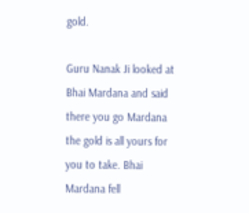gold.

Guru Nanak Ji looked at Bhai Mardana and said there you go Mardana the gold is all yours for you to take. Bhai Mardana fell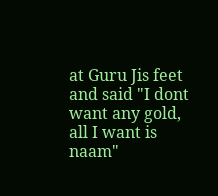at Guru Jis feet and said "I dont want any gold, all I want is naam"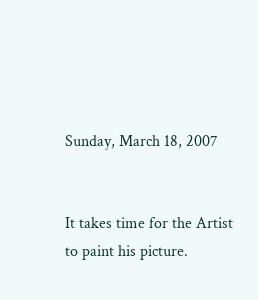Sunday, March 18, 2007


It takes time for the Artist to paint his picture.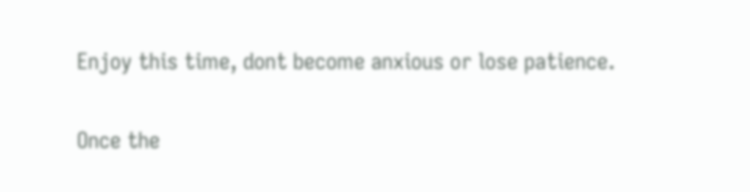Enjoy this time, dont become anxious or lose patience.

Once the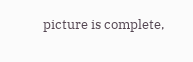picture is complete,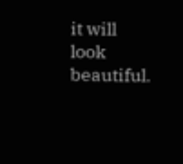it will look beautiful.